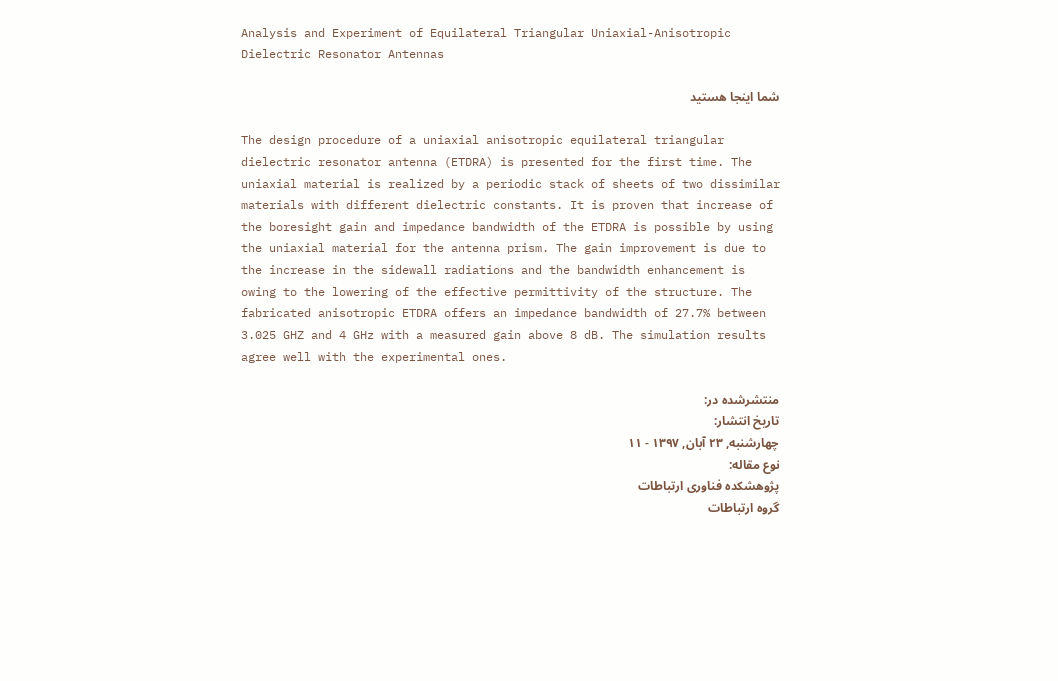Analysis and Experiment of Equilateral Triangular Uniaxial-Anisotropic Dielectric Resonator Antennas

شما اینجا هستید

The design procedure of a uniaxial anisotropic equilateral triangular dielectric resonator antenna (ETDRA) is presented for the first time. The uniaxial material is realized by a periodic stack of sheets of two dissimilar materials with different dielectric constants. It is proven that increase of the boresight gain and impedance bandwidth of the ETDRA is possible by using the uniaxial material for the antenna prism. The gain improvement is due to the increase in the sidewall radiations and the bandwidth enhancement is owing to the lowering of the effective permittivity of the structure. The fabricated anisotropic ETDRA offers an impedance bandwidth of 27.7% between 3.025 GHZ and 4 GHz with a measured gain above 8 dB. The simulation results agree well with the experimental ones.

منتشرشده در:
تاریخ انتشار:
چهارشنبه, ۲۳ آبان, ۱۳۹۷ - ۱۱
نوع مقاله:
پژوهشکده فناوری ارتباطات
گروه ارتباطات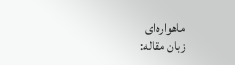ماهواره‌ای
زبان مقاله: